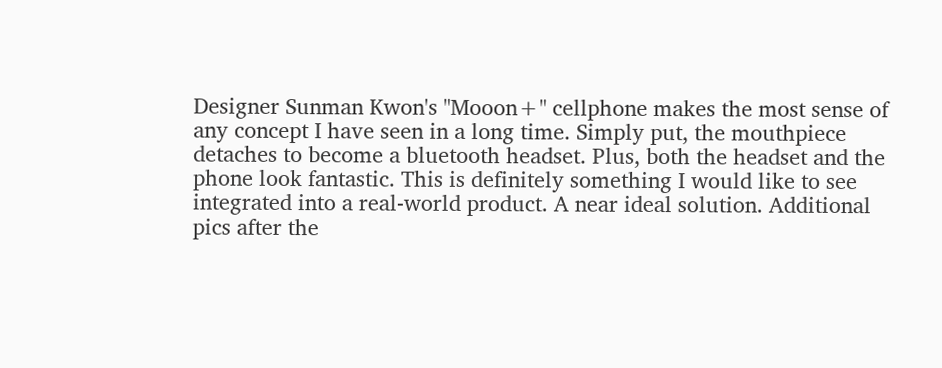Designer Sunman Kwon's "Mooon+" cellphone makes the most sense of any concept I have seen in a long time. Simply put, the mouthpiece detaches to become a bluetooth headset. Plus, both the headset and the phone look fantastic. This is definitely something I would like to see integrated into a real-world product. A near ideal solution. Additional pics after the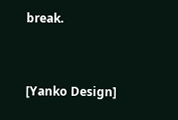break.


[Yanko Design]